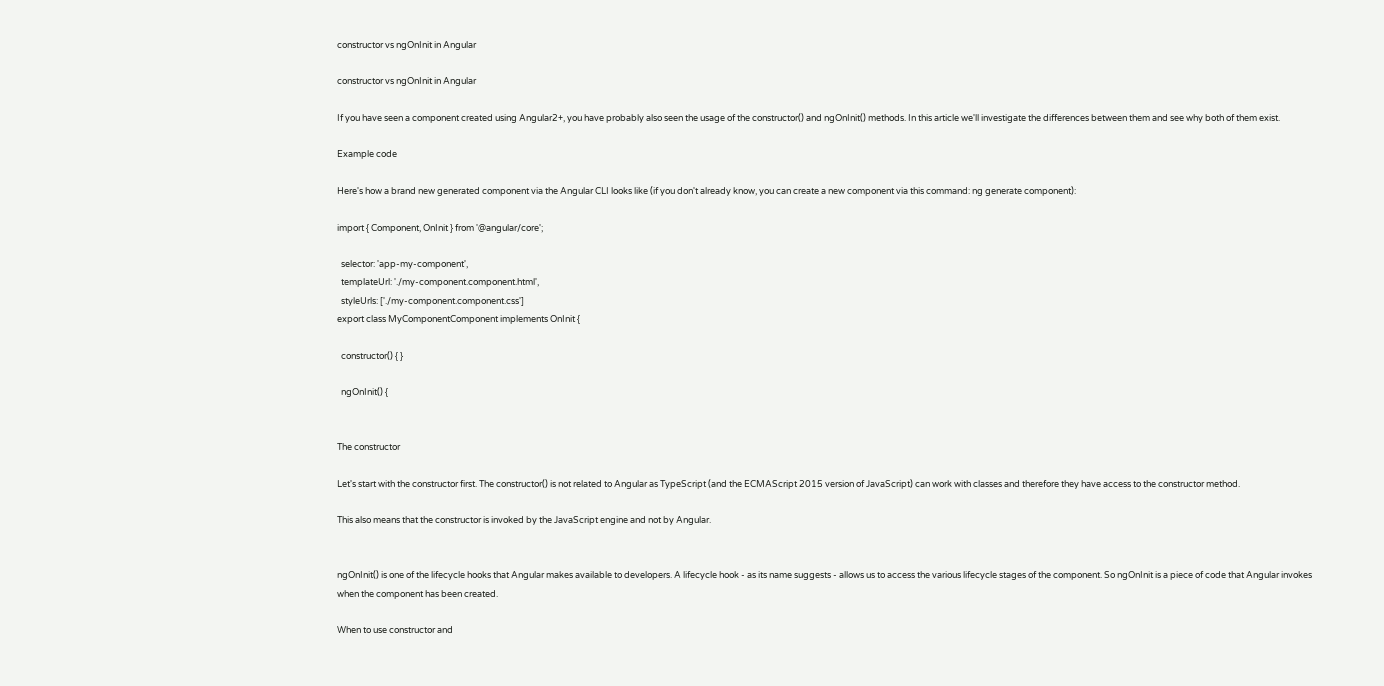constructor vs ngOnInit in Angular

constructor vs ngOnInit in Angular

If you have seen a component created using Angular2+, you have probably also seen the usage of the constructor() and ngOnInit() methods. In this article we'll investigate the differences between them and see why both of them exist.

Example code

Here's how a brand new generated component via the Angular CLI looks like (if you don't already know, you can create a new component via this command: ng generate component):

import { Component, OnInit } from '@angular/core';

  selector: 'app-my-component',
  templateUrl: './my-component.component.html',
  styleUrls: ['./my-component.component.css']
export class MyComponentComponent implements OnInit {

  constructor() { }

  ngOnInit() {


The constructor

Let's start with the constructor first. The constructor() is not related to Angular as TypeScript (and the ECMAScript 2015 version of JavaScript) can work with classes and therefore they have access to the constructor method.

This also means that the constructor is invoked by the JavaScript engine and not by Angular.


ngOnInit() is one of the lifecycle hooks that Angular makes available to developers. A lifecycle hook - as its name suggests - allows us to access the various lifecycle stages of the component. So ngOnInit is a piece of code that Angular invokes when the component has been created.

When to use constructor and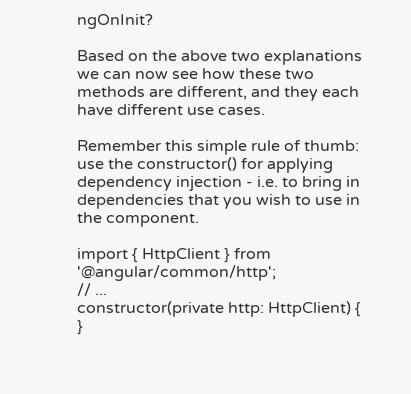ngOnInit?

Based on the above two explanations we can now see how these two methods are different, and they each have different use cases.

Remember this simple rule of thumb: use the constructor() for applying dependency injection - i.e. to bring in dependencies that you wish to use in the component.

import { HttpClient } from '@angular/common/http';
// ...
constructor(private http: HttpClient) { }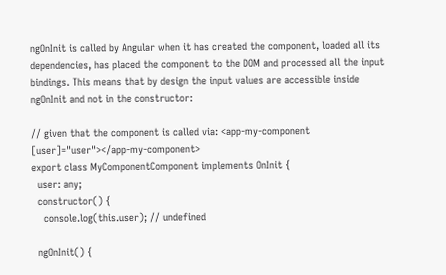ngOnInit is called by Angular when it has created the component, loaded all its dependencies, has placed the component to the DOM and processed all the input bindings. This means that by design the input values are accessible inside ngOnInit and not in the constructor:

// given that the component is called via: <app-my-component [user]="user"></app-my-component>
export class MyComponentComponent implements OnInit {
  user: any;
  constructor() {
    console.log(this.user); // undefined

  ngOnInit() {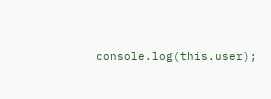console.log(this.user);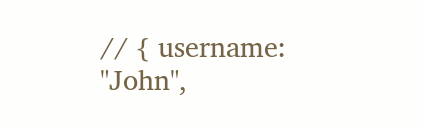// { username: "John",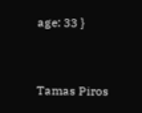age: 33 }


Tamas Piros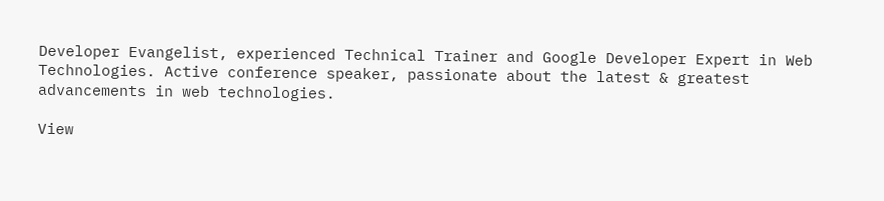Developer Evangelist, experienced Technical Trainer and Google Developer Expert in Web Technologies. Active conference speaker, passionate about the latest & greatest advancements in web technologies.

View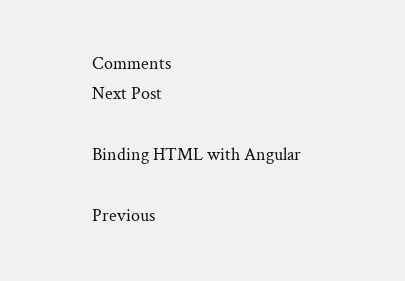Comments
Next Post

Binding HTML with Angular

Previous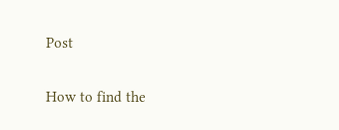Post

How to find the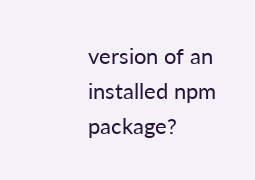version of an installed npm package?